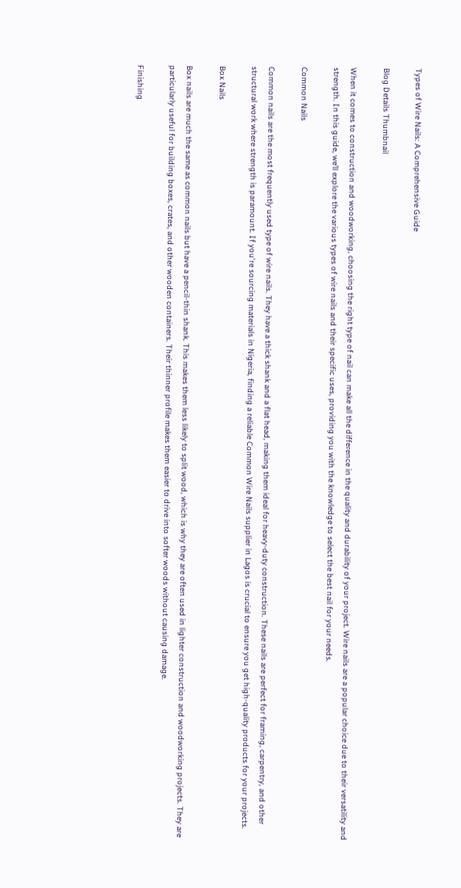Types of Wire Nails: A Comprehensive Guide

Blog Details Thumbnail

When it comes to construction and woodworking, choosing the right type of nail can make all the difference in the quality and durability of your project. Wire nails are a popular choice due to their versatility and strength. In this guide, we’ll explore the various types of wire nails and their specific uses, providing you with the knowledge to select the best nail for your needs.

Common Nails

Common nails are the most frequently used type of wire nails. They have a thick shank and a flat head, making them ideal for heavy-duty construction. These nails are perfect for framing, carpentry, and other structural work where strength is paramount. If you're sourcing materials in Nigeria, finding a reliable Common Wire Nails supplier in Lagos is crucial to ensure you get high-quality products for your projects.

Box Nails

Box nails are much the same as common nails but have a pencil-thin shank. This makes them less likely to split wood, which is why they are often used in lighter construction and woodworking projects. They are particularly useful for building boxes, crates, and other wooden containers. Their thinner profile makes them easier to drive into softer woods without causing damage.

Finishing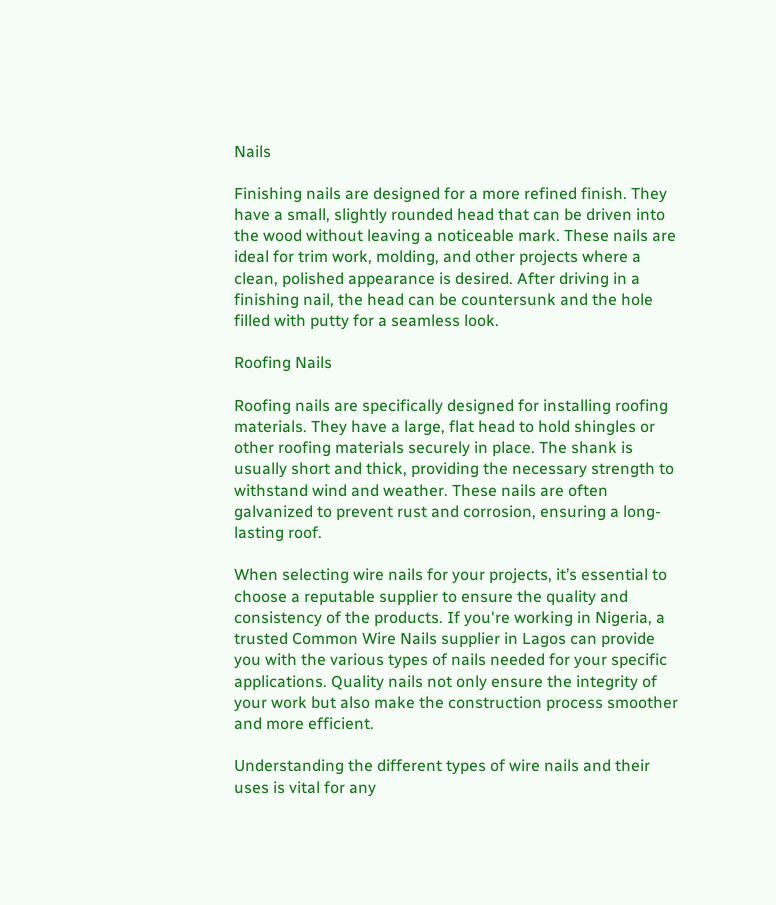Nails

Finishing nails are designed for a more refined finish. They have a small, slightly rounded head that can be driven into the wood without leaving a noticeable mark. These nails are ideal for trim work, molding, and other projects where a clean, polished appearance is desired. After driving in a finishing nail, the head can be countersunk and the hole filled with putty for a seamless look.

Roofing Nails

Roofing nails are specifically designed for installing roofing materials. They have a large, flat head to hold shingles or other roofing materials securely in place. The shank is usually short and thick, providing the necessary strength to withstand wind and weather. These nails are often galvanized to prevent rust and corrosion, ensuring a long-lasting roof.

When selecting wire nails for your projects, it’s essential to choose a reputable supplier to ensure the quality and consistency of the products. If you're working in Nigeria, a trusted Common Wire Nails supplier in Lagos can provide you with the various types of nails needed for your specific applications. Quality nails not only ensure the integrity of your work but also make the construction process smoother and more efficient.

Understanding the different types of wire nails and their uses is vital for any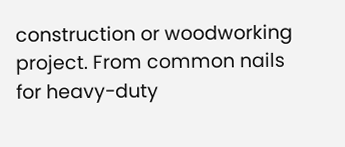construction or woodworking project. From common nails for heavy-duty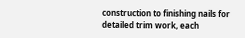construction to finishing nails for detailed trim work, each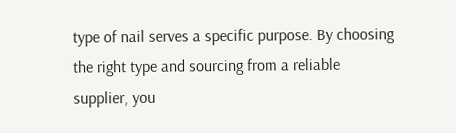type of nail serves a specific purpose. By choosing the right type and sourcing from a reliable supplier, you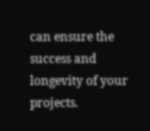can ensure the success and longevity of your projects.